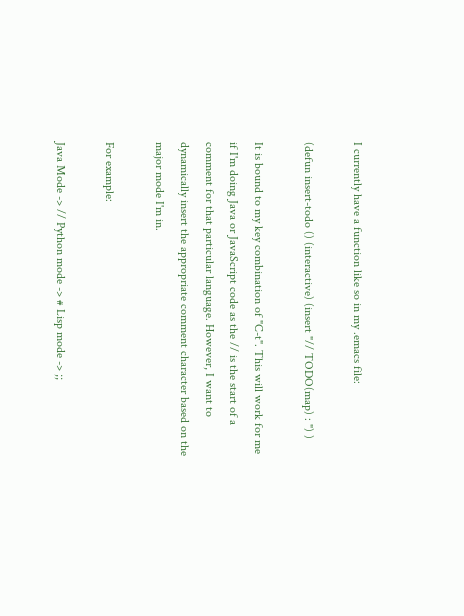I currently have a function like so in my .emacs file:

(defun insert-todo () (interactive) (insert "// TODO(map) : ") )

It is bound to my key combination of "C-t". This will work for me if I'm doing Java or JavaScript code as the // is the start of a comment for that particular language. However, I want to dynamically insert the appropriate comment character based on the major mode I'm in.

For example:

Java Mode -> // Python mode -> # Lisp mode -> ;;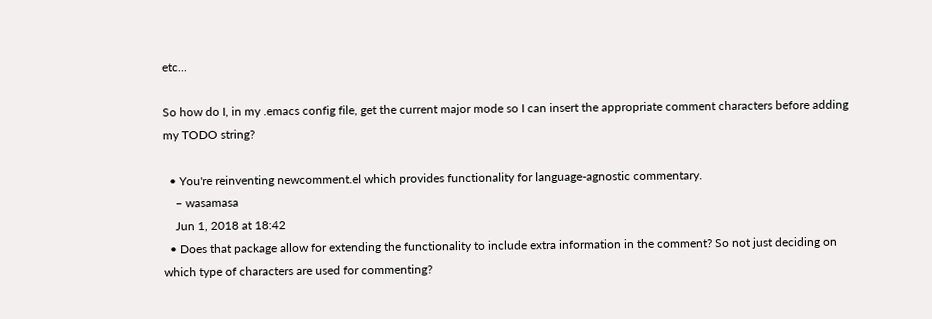etc...

So how do I, in my .emacs config file, get the current major mode so I can insert the appropriate comment characters before adding my TODO string?

  • You're reinventing newcomment.el which provides functionality for language-agnostic commentary.
    – wasamasa
    Jun 1, 2018 at 18:42
  • Does that package allow for extending the functionality to include extra information in the comment? So not just deciding on which type of characters are used for commenting?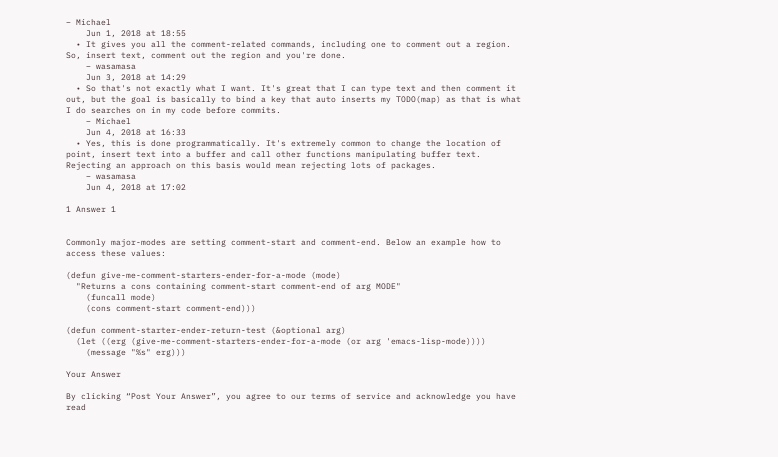– Michael
    Jun 1, 2018 at 18:55
  • It gives you all the comment-related commands, including one to comment out a region. So, insert text, comment out the region and you're done.
    – wasamasa
    Jun 3, 2018 at 14:29
  • So that's not exactly what I want. It's great that I can type text and then comment it out, but the goal is basically to bind a key that auto inserts my TODO(map) as that is what I do searches on in my code before commits.
    – Michael
    Jun 4, 2018 at 16:33
  • Yes, this is done programmatically. It's extremely common to change the location of point, insert text into a buffer and call other functions manipulating buffer text. Rejecting an approach on this basis would mean rejecting lots of packages.
    – wasamasa
    Jun 4, 2018 at 17:02

1 Answer 1


Commonly major-modes are setting comment-start and comment-end. Below an example how to access these values:

(defun give-me-comment-starters-ender-for-a-mode (mode)
  "Returns a cons containing comment-start comment-end of arg MODE"
    (funcall mode)
    (cons comment-start comment-end)))

(defun comment-starter-ender-return-test (&optional arg)
  (let ((erg (give-me-comment-starters-ender-for-a-mode (or arg 'emacs-lisp-mode))))
    (message "%s" erg)))

Your Answer

By clicking “Post Your Answer”, you agree to our terms of service and acknowledge you have read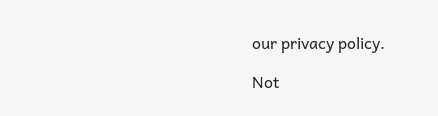our privacy policy.

Not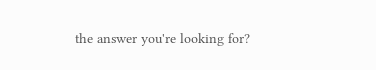the answer you're looking for?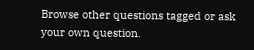Browse other questions tagged or ask your own question.